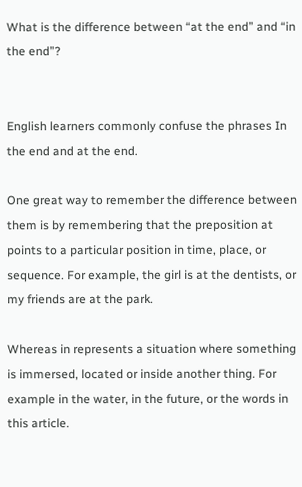What is the difference between “at the end” and “in the end”?


English learners commonly confuse the phrases In the end and at the end.

One great way to remember the difference between them is by remembering that the preposition at points to a particular position in time, place, or sequence. For example, the girl is at the dentists, or my friends are at the park.

Whereas in represents a situation where something is immersed, located or inside another thing. For example in the water, in the future, or the words in this article.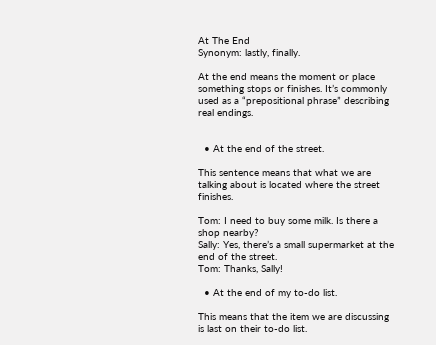At The End
Synonym: lastly, finally.

At the end means the moment or place something stops or finishes. It’s commonly used as a “prepositional phrase” describing real endings.


  • At the end of the street.

This sentence means that what we are talking about is located where the street finishes.

Tom: I need to buy some milk. Is there a shop nearby?
Sally: Yes, there’s a small supermarket at the end of the street.
Tom: Thanks, Sally!

  • At the end of my to-do list.

This means that the item we are discussing is last on their to-do list.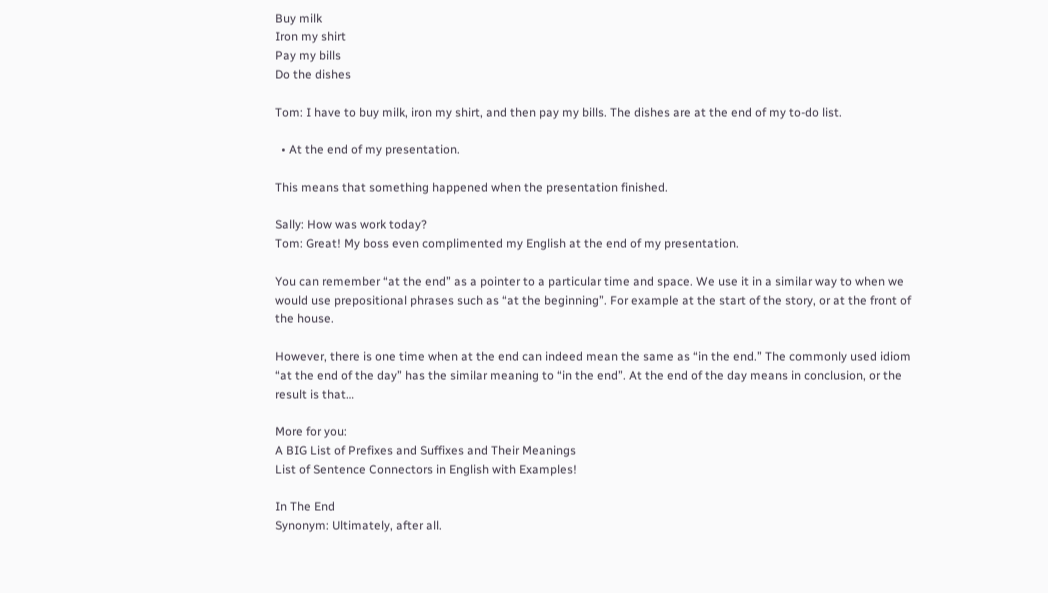Buy milk
Iron my shirt
Pay my bills
Do the dishes

Tom: I have to buy milk, iron my shirt, and then pay my bills. The dishes are at the end of my to-do list.

  • At the end of my presentation.

This means that something happened when the presentation finished.

Sally: How was work today?
Tom: Great! My boss even complimented my English at the end of my presentation.

You can remember “at the end” as a pointer to a particular time and space. We use it in a similar way to when we would use prepositional phrases such as “at the beginning”. For example at the start of the story, or at the front of the house.

However, there is one time when at the end can indeed mean the same as “in the end.” The commonly used idiom “at the end of the day” has the similar meaning to “in the end”. At the end of the day means in conclusion, or the result is that…

More for you:
A BIG List of Prefixes and Suffixes and Their Meanings
List of Sentence Connectors in English with Examples!

In The End
Synonym: Ultimately, after all.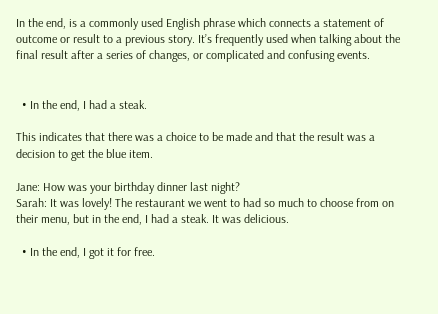In the end, is a commonly used English phrase which connects a statement of outcome or result to a previous story. It’s frequently used when talking about the final result after a series of changes, or complicated and confusing events.


  • In the end, I had a steak.

This indicates that there was a choice to be made and that the result was a decision to get the blue item.

Jane: How was your birthday dinner last night?
Sarah: It was lovely! The restaurant we went to had so much to choose from on their menu, but in the end, I had a steak. It was delicious.

  • In the end, I got it for free.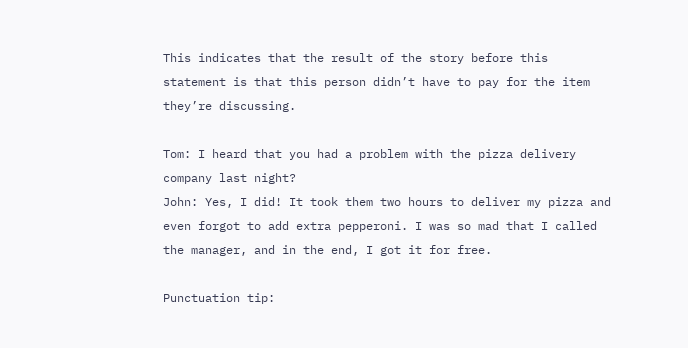This indicates that the result of the story before this statement is that this person didn’t have to pay for the item they’re discussing.

Tom: I heard that you had a problem with the pizza delivery company last night?
John: Yes, I did! It took them two hours to deliver my pizza and even forgot to add extra pepperoni. I was so mad that I called the manager, and in the end, I got it for free.

Punctuation tip: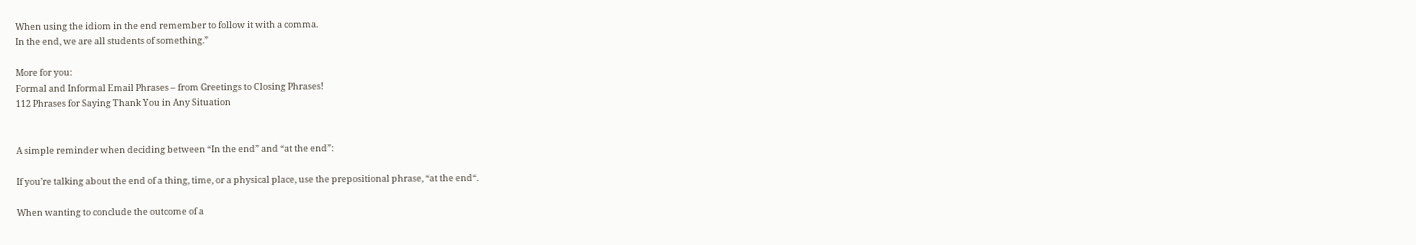When using the idiom in the end remember to follow it with a comma.
In the end, we are all students of something.”

More for you:
Formal and Informal Email Phrases – from Greetings to Closing Phrases!
112 Phrases for Saying Thank You in Any Situation


A simple reminder when deciding between “In the end” and “at the end”:

If you’re talking about the end of a thing, time, or a physical place, use the prepositional phrase, “at the end“.

When wanting to conclude the outcome of a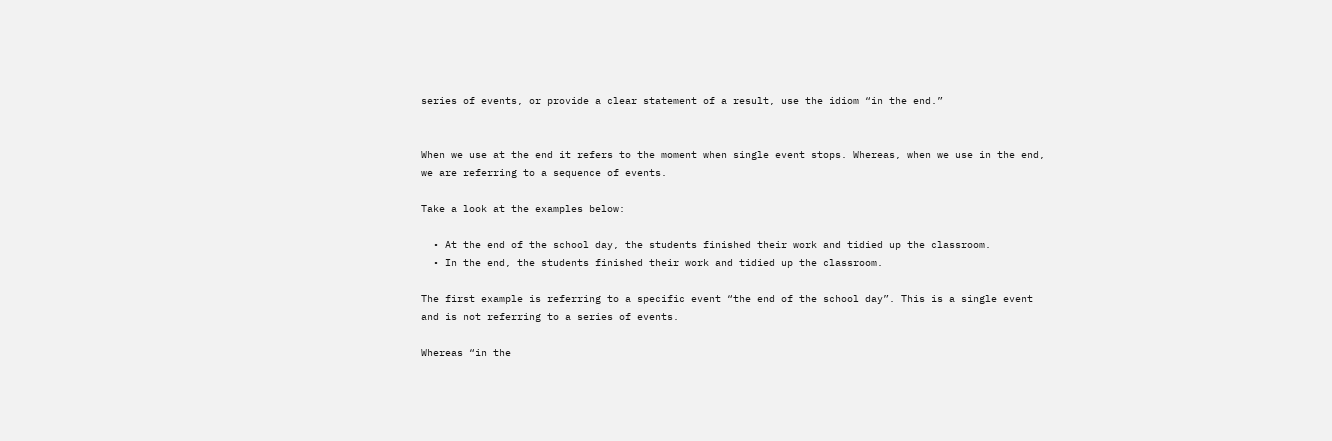series of events, or provide a clear statement of a result, use the idiom “in the end.”


When we use at the end it refers to the moment when single event stops. Whereas, when we use in the end, we are referring to a sequence of events.

Take a look at the examples below:

  • At the end of the school day, the students finished their work and tidied up the classroom.
  • In the end, the students finished their work and tidied up the classroom.

The first example is referring to a specific event “the end of the school day”. This is a single event and is not referring to a series of events.

Whereas “in the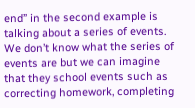end” in the second example is talking about a series of events. We don’t know what the series of events are but we can imagine that they school events such as correcting homework, completing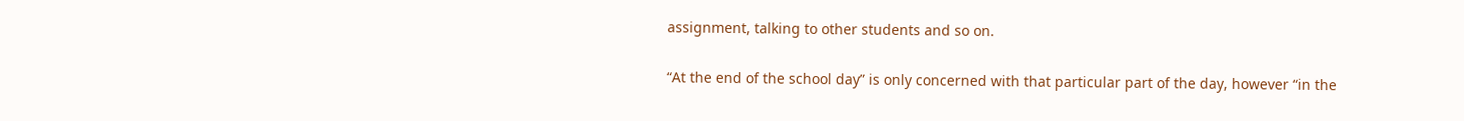assignment, talking to other students and so on.

“At the end of the school day” is only concerned with that particular part of the day, however “in the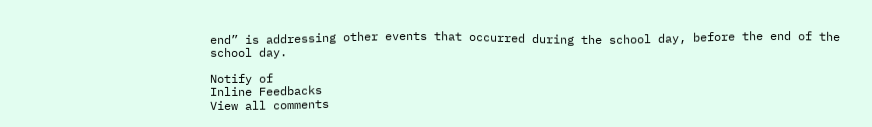end” is addressing other events that occurred during the school day, before the end of the school day.

Notify of
Inline Feedbacks
View all comments